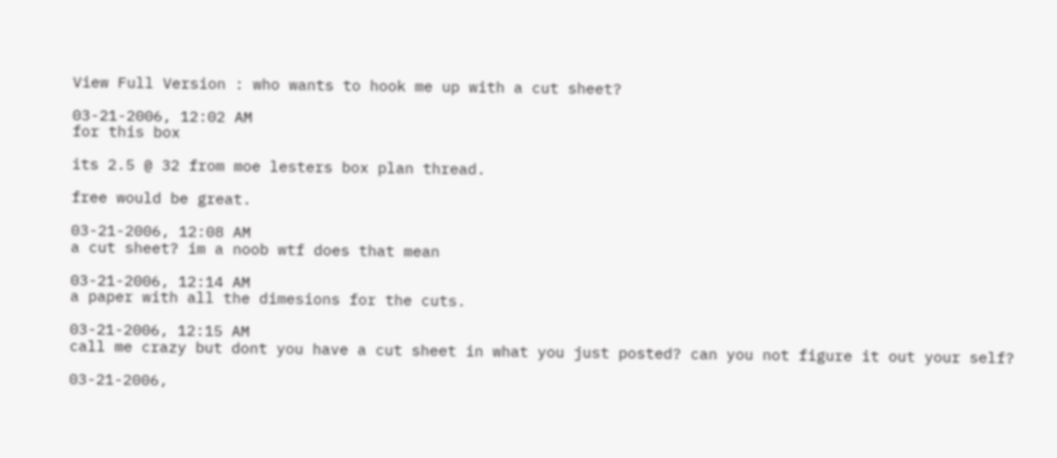View Full Version : who wants to hook me up with a cut sheet?

03-21-2006, 12:02 AM
for this box

its 2.5 @ 32 from moe lesters box plan thread.

free would be great.

03-21-2006, 12:08 AM
a cut sheet? im a noob wtf does that mean

03-21-2006, 12:14 AM
a paper with all the dimesions for the cuts.

03-21-2006, 12:15 AM
call me crazy but dont you have a cut sheet in what you just posted? can you not figure it out your self?

03-21-2006,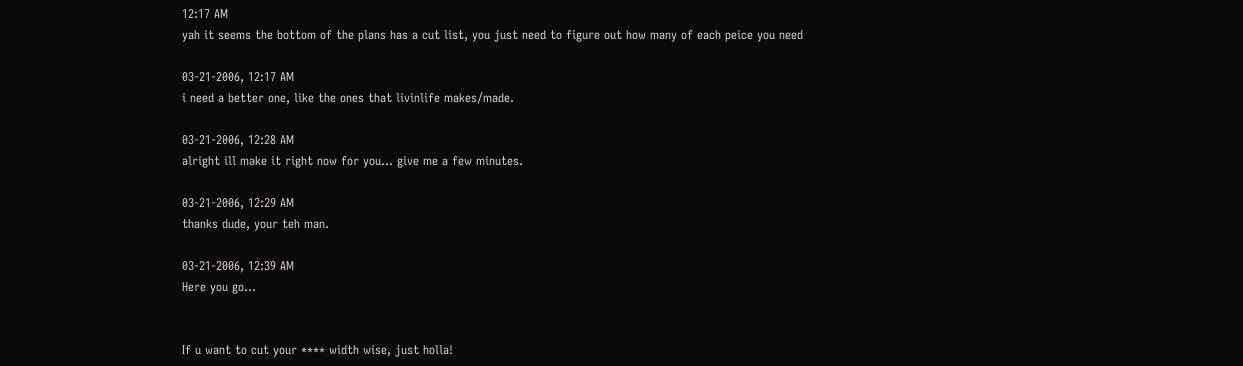12:17 AM
yah it seems the bottom of the plans has a cut list, you just need to figure out how many of each peice you need

03-21-2006, 12:17 AM
i need a better one, like the ones that livinlife makes/made.

03-21-2006, 12:28 AM
alright ill make it right now for you... give me a few minutes.

03-21-2006, 12:29 AM
thanks dude, your teh man.

03-21-2006, 12:39 AM
Here you go...


If u want to cut your **** width wise, just holla!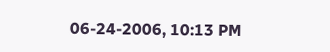06-24-2006, 10:13 PM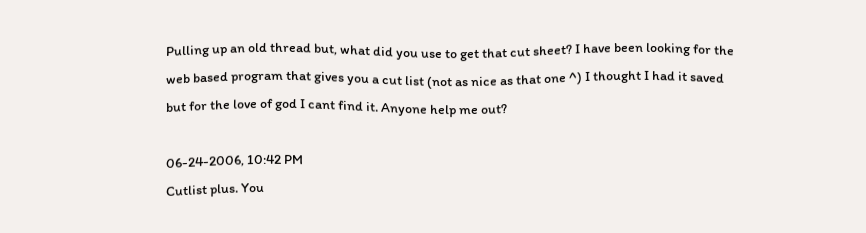Pulling up an old thread but, what did you use to get that cut sheet? I have been looking for the web based program that gives you a cut list (not as nice as that one ^) I thought I had it saved but for the love of god I cant find it. Anyone help me out?

06-24-2006, 10:42 PM
Cutlist plus. You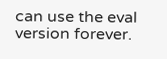can use the eval version forever.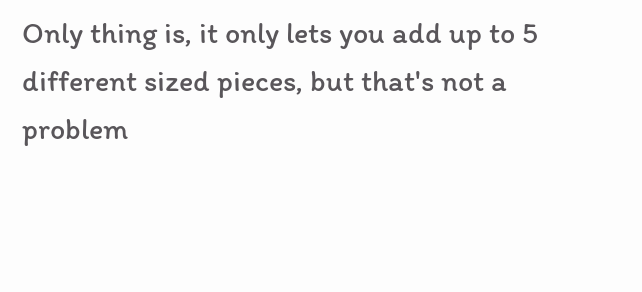Only thing is, it only lets you add up to 5 different sized pieces, but that's not a problem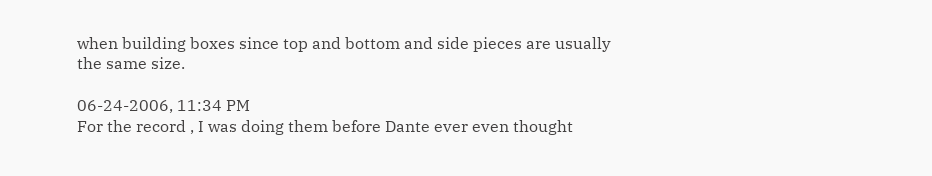when building boxes since top and bottom and side pieces are usually the same size.

06-24-2006, 11:34 PM
For the record , I was doing them before Dante ever even thought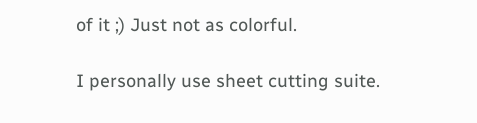of it ;) Just not as colorful.

I personally use sheet cutting suite.